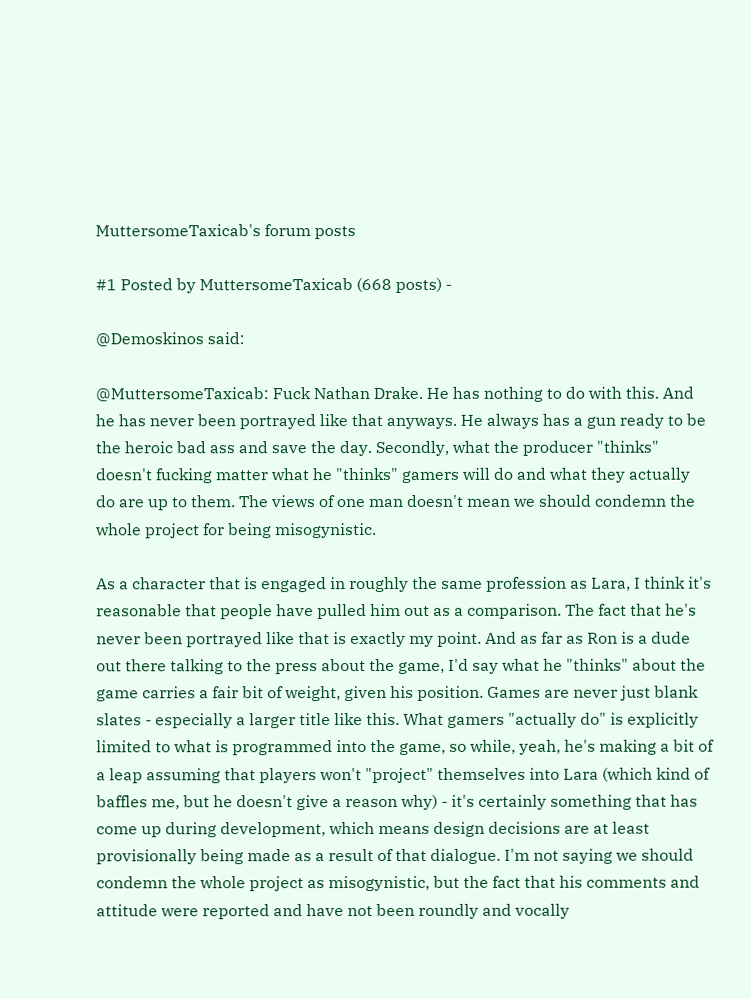MuttersomeTaxicab's forum posts

#1 Posted by MuttersomeTaxicab (668 posts) -

@Demoskinos said:

@MuttersomeTaxicab: Fuck Nathan Drake. He has nothing to do with this. And he has never been portrayed like that anyways. He always has a gun ready to be the heroic bad ass and save the day. Secondly, what the producer "thinks" doesn't fucking matter what he "thinks" gamers will do and what they actually do are up to them. The views of one man doesn't mean we should condemn the whole project for being misogynistic.

As a character that is engaged in roughly the same profession as Lara, I think it's reasonable that people have pulled him out as a comparison. The fact that he's never been portrayed like that is exactly my point. And as far as Ron is a dude out there talking to the press about the game, I'd say what he "thinks" about the game carries a fair bit of weight, given his position. Games are never just blank slates - especially a larger title like this. What gamers "actually do" is explicitly limited to what is programmed into the game, so while, yeah, he's making a bit of a leap assuming that players won't "project" themselves into Lara (which kind of baffles me, but he doesn't give a reason why) - it's certainly something that has come up during development, which means design decisions are at least provisionally being made as a result of that dialogue. I'm not saying we should condemn the whole project as misogynistic, but the fact that his comments and attitude were reported and have not been roundly and vocally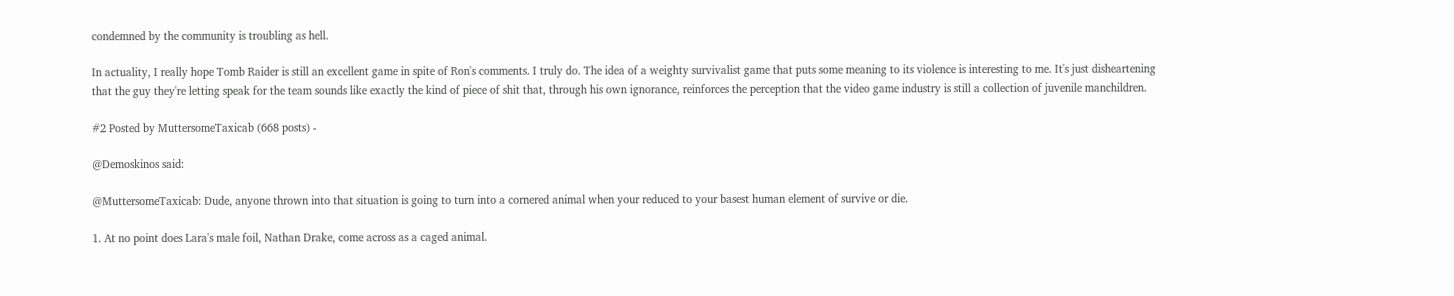condemned by the community is troubling as hell.

In actuality, I really hope Tomb Raider is still an excellent game in spite of Ron's comments. I truly do. The idea of a weighty survivalist game that puts some meaning to its violence is interesting to me. It's just disheartening that the guy they're letting speak for the team sounds like exactly the kind of piece of shit that, through his own ignorance, reinforces the perception that the video game industry is still a collection of juvenile manchildren.

#2 Posted by MuttersomeTaxicab (668 posts) -

@Demoskinos said:

@MuttersomeTaxicab: Dude, anyone thrown into that situation is going to turn into a cornered animal when your reduced to your basest human element of survive or die.

1. At no point does Lara's male foil, Nathan Drake, come across as a caged animal.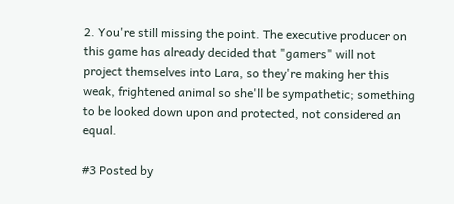2. You're still missing the point. The executive producer on this game has already decided that "gamers" will not project themselves into Lara, so they're making her this weak, frightened animal so she'll be sympathetic; something to be looked down upon and protected, not considered an equal.

#3 Posted by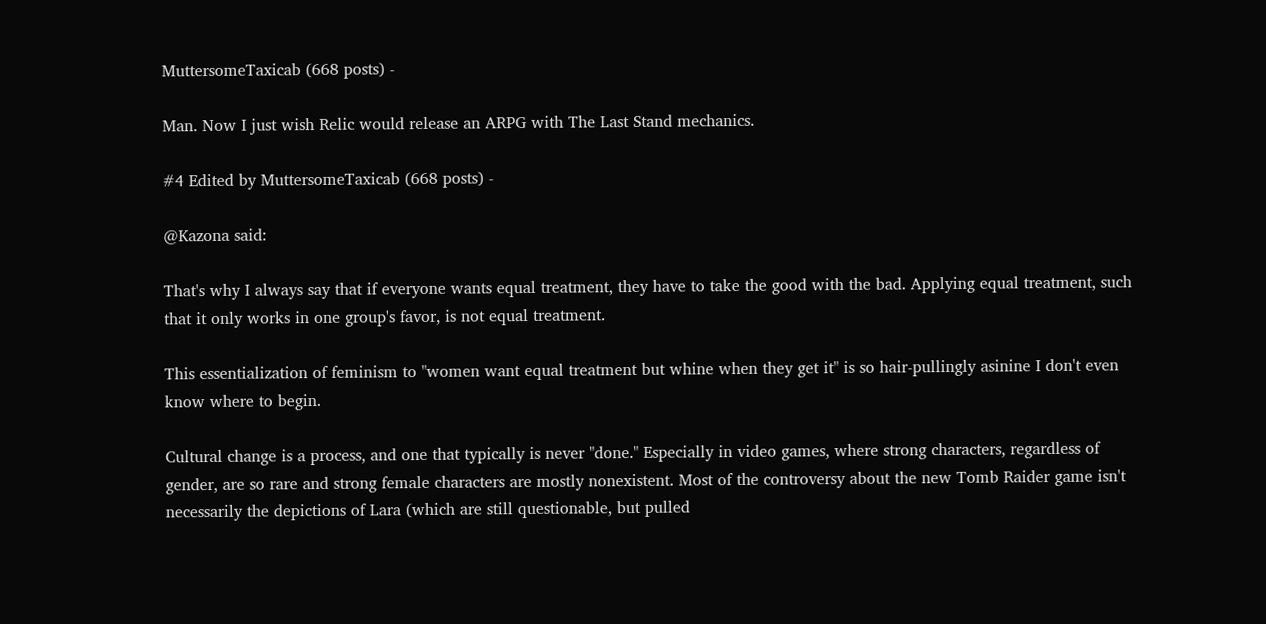MuttersomeTaxicab (668 posts) -

Man. Now I just wish Relic would release an ARPG with The Last Stand mechanics.

#4 Edited by MuttersomeTaxicab (668 posts) -

@Kazona said:

That's why I always say that if everyone wants equal treatment, they have to take the good with the bad. Applying equal treatment, such that it only works in one group's favor, is not equal treatment.

This essentialization of feminism to "women want equal treatment but whine when they get it" is so hair-pullingly asinine I don't even know where to begin.

Cultural change is a process, and one that typically is never "done." Especially in video games, where strong characters, regardless of gender, are so rare and strong female characters are mostly nonexistent. Most of the controversy about the new Tomb Raider game isn't necessarily the depictions of Lara (which are still questionable, but pulled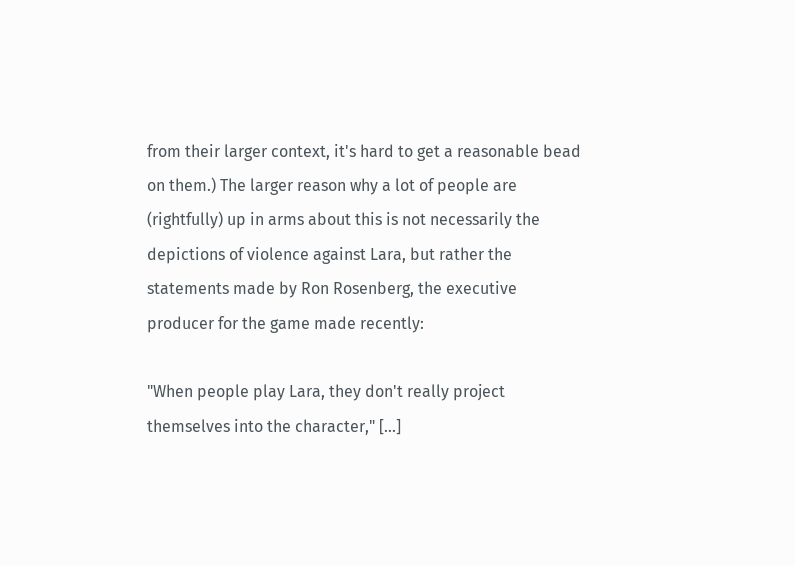from their larger context, it's hard to get a reasonable bead on them.) The larger reason why a lot of people are (rightfully) up in arms about this is not necessarily the depictions of violence against Lara, but rather the statements made by Ron Rosenberg, the executive producer for the game made recently:

"When people play Lara, they don't really project themselves into the character," [...]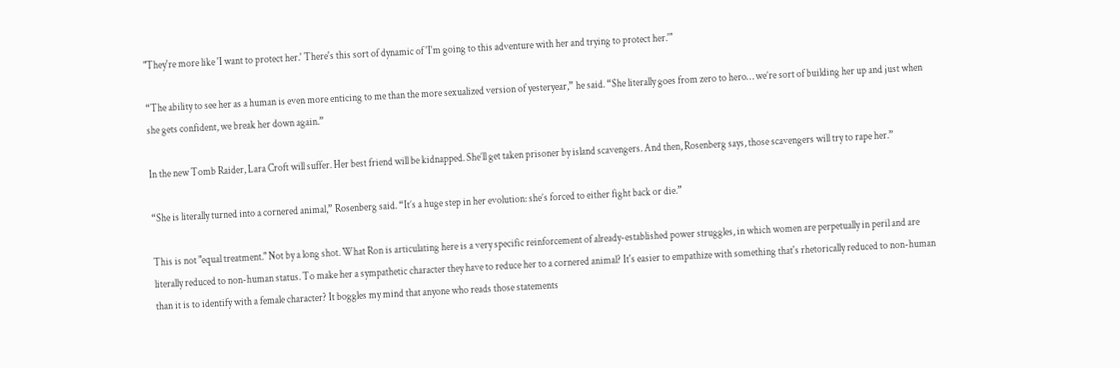"They're more like 'I want to protect her.' There's this sort of dynamic of 'I'm going to this adventure with her and trying to protect her.'"

“The ability to see her as a human is even more enticing to me than the more sexualized version of yesteryear,” he said. “She literally goes from zero to hero… we’re sort of building her up and just when she gets confident, we break her down again.”

In the new Tomb Raider, Lara Croft will suffer. Her best friend will be kidnapped. She’ll get taken prisoner by island scavengers. And then, Rosenberg says, those scavengers will try to rape her.”

“She is literally turned into a cornered animal,” Rosenberg said. “It’s a huge step in her evolution: she’s forced to either fight back or die.”

This is not "equal treatment." Not by a long shot. What Ron is articulating here is a very specific reinforcement of already-established power struggles, in which women are perpetually in peril and are literally reduced to non-human status. To make her a sympathetic character they have to reduce her to a cornered animal? It's easier to empathize with something that's rhetorically reduced to non-human than it is to identify with a female character? It boggles my mind that anyone who reads those statements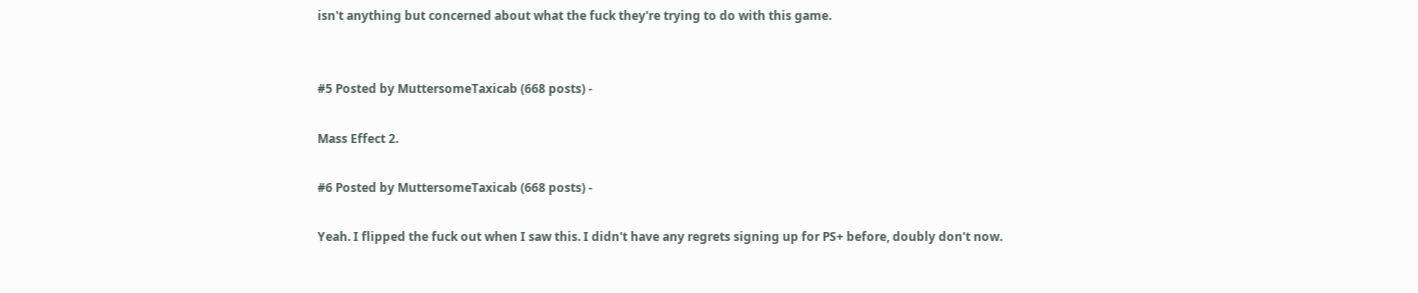isn't anything but concerned about what the fuck they're trying to do with this game.


#5 Posted by MuttersomeTaxicab (668 posts) -

Mass Effect 2.

#6 Posted by MuttersomeTaxicab (668 posts) -

Yeah. I flipped the fuck out when I saw this. I didn't have any regrets signing up for PS+ before, doubly don't now.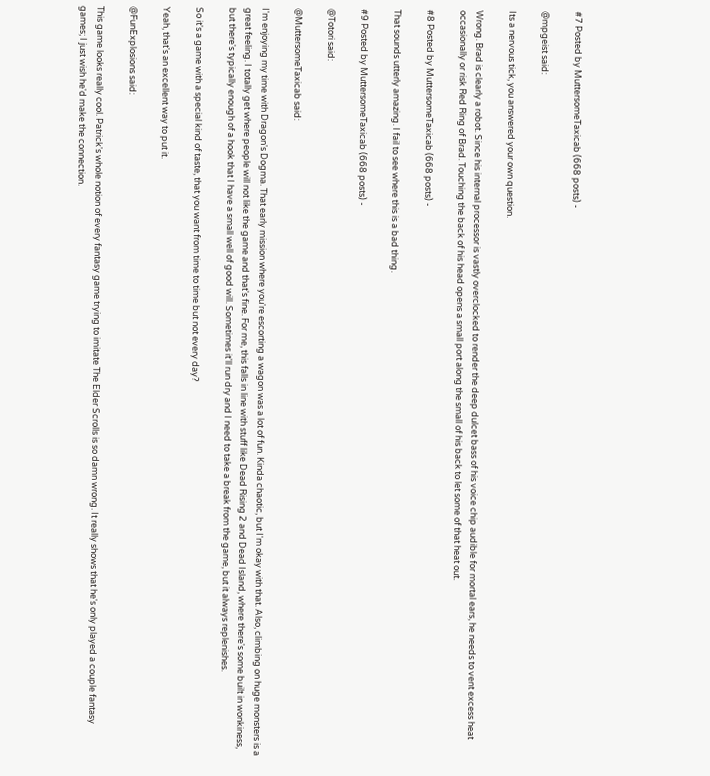#7 Posted by MuttersomeTaxicab (668 posts) -

@mpgeist said:

Its a nervous tick, you answered your own question.

Wrong. Brad is clearly a robot. Since his internal processor is vastly overclocked to render the deep dulcet bass of his voice chip audible for mortal ears, he needs to vent excess heat occasionally or risk Red Ring of Brad. Touching the back of his head opens a small port along the small of his back to let some of that heat out.

#8 Posted by MuttersomeTaxicab (668 posts) -

That sounds utterly amazing. I fail to see where this is a bad thing.

#9 Posted by MuttersomeTaxicab (668 posts) -

@Totori said:

@MuttersomeTaxicab said:

I'm enjoying my time with Dragon's Dogma. That early mission where you're escorting a wagon was a lot of fun. Kinda chaotic, but I'm okay with that. Also, climbing on huge monsters is a great feeling. I totally get where people will not like the game and that's fine. For me, this falls in line with stuff like Dead Rising 2 and Dead Island, where there's some built in wonkiness, but there's typically enough of a hook that I have a small well of good will. Sometimes it'll run dry and I need to take a break from the game, but it always replenishes.

So it's a game with a special kind of taste, that you want from time to time but not every day?

Yeah, that's an excellent way to put it.

@FunExplosions said:

This game looks really cool. Patrick's whole notion of every fantasy game trying to imitate The Elder Scrolls is so damn wrong. It really shows that he's only played a couple fantasy games; I just wish he'd make the connection.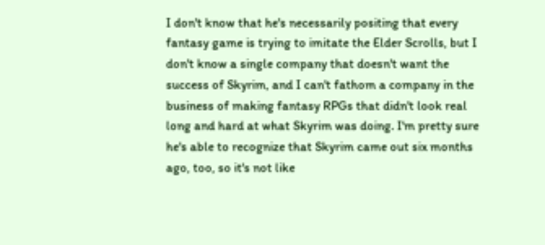I don't know that he's necessarily positing that every fantasy game is trying to imitate the Elder Scrolls, but I don't know a single company that doesn't want the success of Skyrim, and I can't fathom a company in the business of making fantasy RPGs that didn't look real long and hard at what Skyrim was doing. I'm pretty sure he's able to recognize that Skyrim came out six months ago, too, so it's not like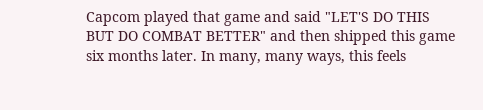Capcom played that game and said "LET'S DO THIS BUT DO COMBAT BETTER" and then shipped this game six months later. In many, many ways, this feels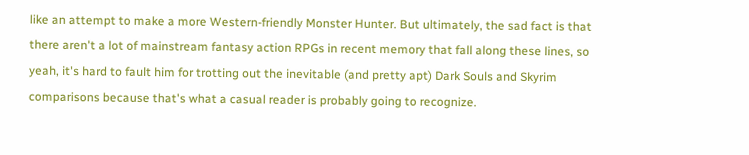like an attempt to make a more Western-friendly Monster Hunter. But ultimately, the sad fact is that there aren't a lot of mainstream fantasy action RPGs in recent memory that fall along these lines, so yeah, it's hard to fault him for trotting out the inevitable (and pretty apt) Dark Souls and Skyrim comparisons because that's what a casual reader is probably going to recognize.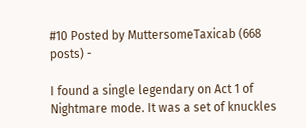#10 Posted by MuttersomeTaxicab (668 posts) -

I found a single legendary on Act 1 of Nightmare mode. It was a set of knuckles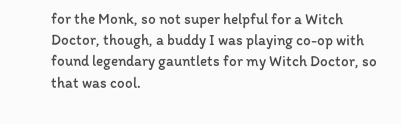for the Monk, so not super helpful for a Witch Doctor, though, a buddy I was playing co-op with found legendary gauntlets for my Witch Doctor, so that was cool.